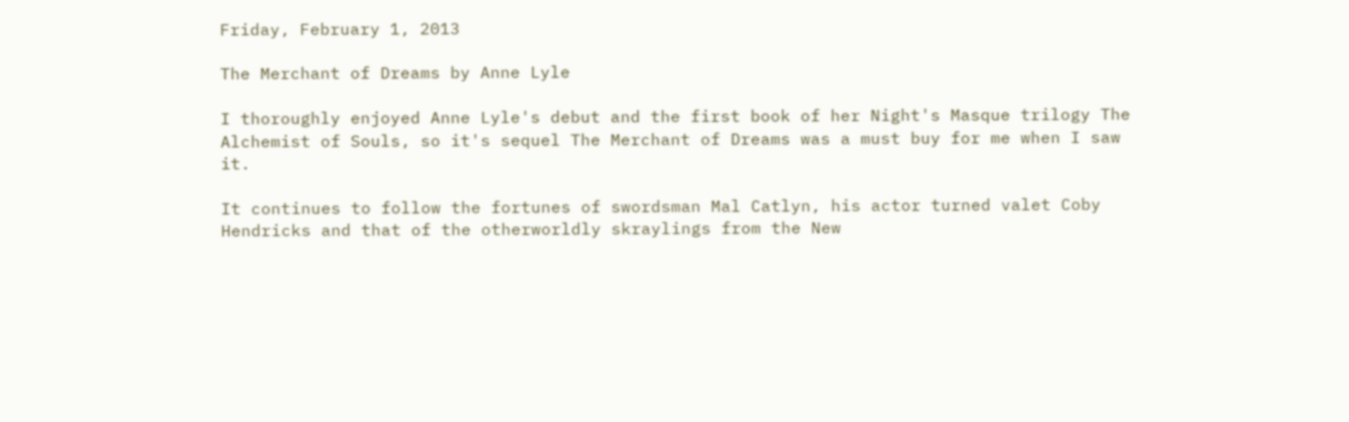Friday, February 1, 2013

The Merchant of Dreams by Anne Lyle

I thoroughly enjoyed Anne Lyle's debut and the first book of her Night's Masque trilogy The Alchemist of Souls, so it's sequel The Merchant of Dreams was a must buy for me when I saw it.

It continues to follow the fortunes of swordsman Mal Catlyn, his actor turned valet Coby Hendricks and that of the otherworldly skraylings from the New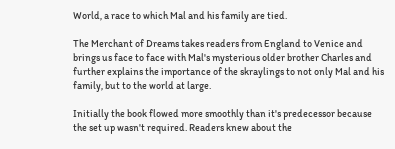World, a race to which Mal and his family are tied.

The Merchant of Dreams takes readers from England to Venice and brings us face to face with Mal's mysterious older brother Charles and further explains the importance of the skraylings to not only Mal and his family, but to the world at large.

Initially the book flowed more smoothly than it's predecessor because the set up wasn't required. Readers knew about the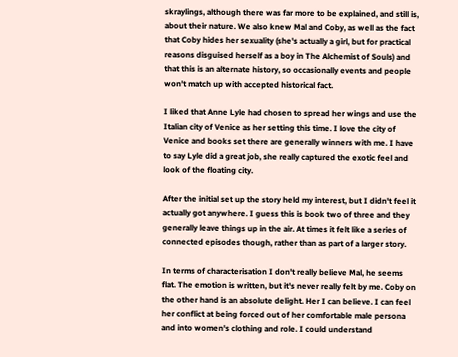skraylings, although there was far more to be explained, and still is, about their nature. We also knew Mal and Coby, as well as the fact that Coby hides her sexuality (she's actually a girl, but for practical reasons disguised herself as a boy in The Alchemist of Souls) and that this is an alternate history, so occasionally events and people won't match up with accepted historical fact.

I liked that Anne Lyle had chosen to spread her wings and use the Italian city of Venice as her setting this time. I love the city of Venice and books set there are generally winners with me. I have to say Lyle did a great job, she really captured the exotic feel and look of the floating city.

After the initial set up the story held my interest, but I didn't feel it actually got anywhere. I guess this is book two of three and they generally leave things up in the air. At times it felt like a series of connected episodes though, rather than as part of a larger story.

In terms of characterisation I don't really believe Mal, he seems flat. The emotion is written, but it's never really felt by me. Coby on the other hand is an absolute delight. Her I can believe. I can feel her conflict at being forced out of her comfortable male persona and into women's clothing and role. I could understand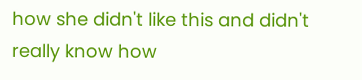how she didn't like this and didn't really know how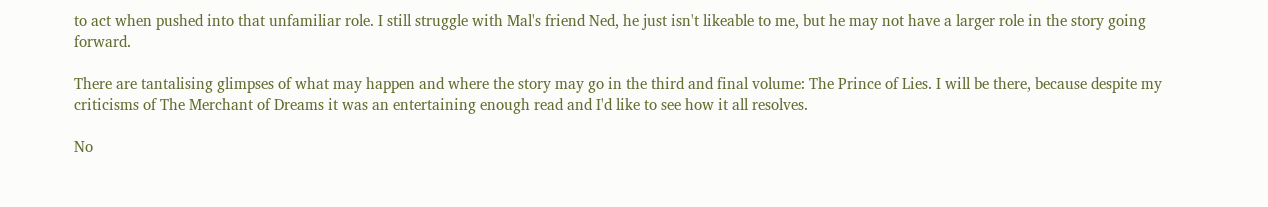to act when pushed into that unfamiliar role. I still struggle with Mal's friend Ned, he just isn't likeable to me, but he may not have a larger role in the story going forward.

There are tantalising glimpses of what may happen and where the story may go in the third and final volume: The Prince of Lies. I will be there, because despite my criticisms of The Merchant of Dreams it was an entertaining enough read and I'd like to see how it all resolves.

No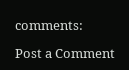comments:

Post a Comment